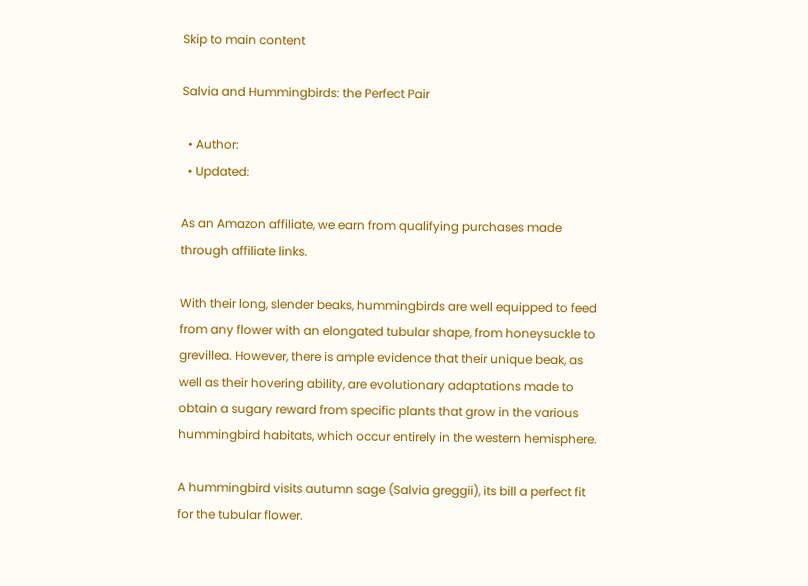Skip to main content

Salvia and Hummingbirds: the Perfect Pair

  • Author:
  • Updated:

As an Amazon affiliate, we earn from qualifying purchases made through affiliate links.

With their long, slender beaks, hummingbirds are well equipped to feed from any flower with an elongated tubular shape, from honeysuckle to grevillea. However, there is ample evidence that their unique beak, as well as their hovering ability, are evolutionary adaptations made to obtain a sugary reward from specific plants that grow in the various hummingbird habitats, which occur entirely in the western hemisphere.

A hummingbird visits autumn sage (Salvia greggii), its bill a perfect fit for the tubular flower.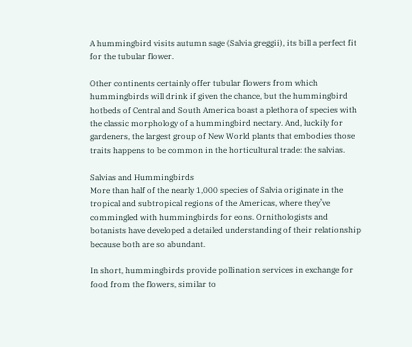A hummingbird visits autumn sage (Salvia greggii), its bill a perfect fit for the tubular flower.

Other continents certainly offer tubular flowers from which hummingbirds will drink if given the chance, but the hummingbird hotbeds of Central and South America boast a plethora of species with the classic morphology of a hummingbird nectary. And, luckily for gardeners, the largest group of New World plants that embodies those traits happens to be common in the horticultural trade: the salvias.

Salvias and Hummingbirds
More than half of the nearly 1,000 species of Salvia originate in the tropical and subtropical regions of the Americas, where they’ve commingled with hummingbirds for eons. Ornithologists and botanists have developed a detailed understanding of their relationship because both are so abundant.

In short, hummingbirds provide pollination services in exchange for food from the flowers, similar to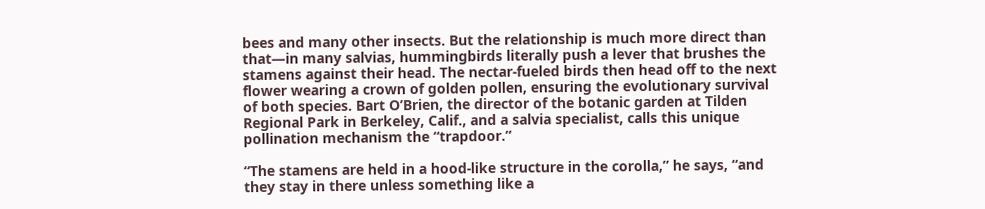bees and many other insects. But the relationship is much more direct than that—in many salvias, hummingbirds literally push a lever that brushes the stamens against their head. The nectar-fueled birds then head off to the next flower wearing a crown of golden pollen, ensuring the evolutionary survival of both species. Bart O’Brien, the director of the botanic garden at Tilden Regional Park in Berkeley, Calif., and a salvia specialist, calls this unique pollination mechanism the “trapdoor.”

“The stamens are held in a hood-like structure in the corolla,” he says, “and they stay in there unless something like a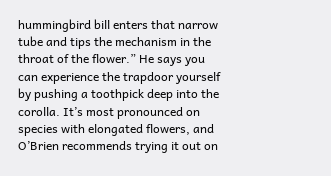hummingbird bill enters that narrow tube and tips the mechanism in the throat of the flower.” He says you can experience the trapdoor yourself by pushing a toothpick deep into the corolla. It’s most pronounced on species with elongated flowers, and O’Brien recommends trying it out on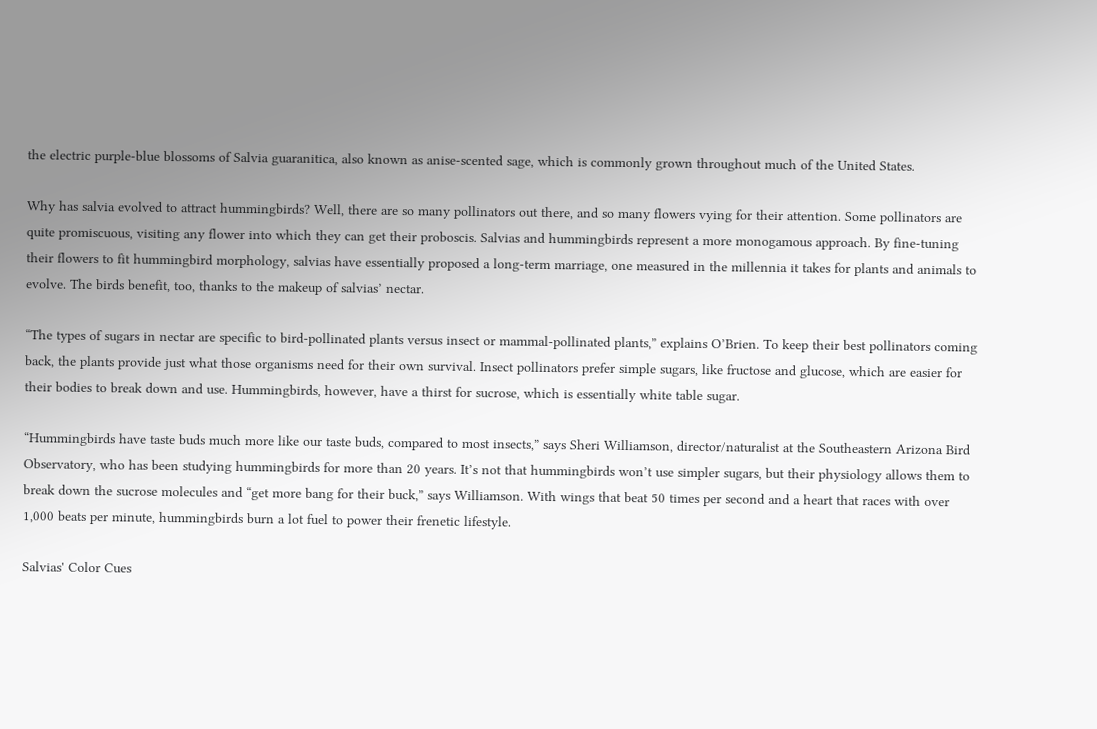the electric purple-blue blossoms of Salvia guaranitica, also known as anise-scented sage, which is commonly grown throughout much of the United States.

Why has salvia evolved to attract hummingbirds? Well, there are so many pollinators out there, and so many flowers vying for their attention. Some pollinators are quite promiscuous, visiting any flower into which they can get their proboscis. Salvias and hummingbirds represent a more monogamous approach. By fine-tuning their flowers to fit hummingbird morphology, salvias have essentially proposed a long-term marriage, one measured in the millennia it takes for plants and animals to evolve. The birds benefit, too, thanks to the makeup of salvias’ nectar.

“The types of sugars in nectar are specific to bird-pollinated plants versus insect or mammal-pollinated plants,” explains O’Brien. To keep their best pollinators coming back, the plants provide just what those organisms need for their own survival. Insect pollinators prefer simple sugars, like fructose and glucose, which are easier for their bodies to break down and use. Hummingbirds, however, have a thirst for sucrose, which is essentially white table sugar.

“Hummingbirds have taste buds much more like our taste buds, compared to most insects,” says Sheri Williamson, director/naturalist at the Southeastern Arizona Bird Observatory, who has been studying hummingbirds for more than 20 years. It’s not that hummingbirds won’t use simpler sugars, but their physiology allows them to break down the sucrose molecules and “get more bang for their buck,” says Williamson. With wings that beat 50 times per second and a heart that races with over 1,000 beats per minute, hummingbirds burn a lot fuel to power their frenetic lifestyle.

Salvias' Color Cues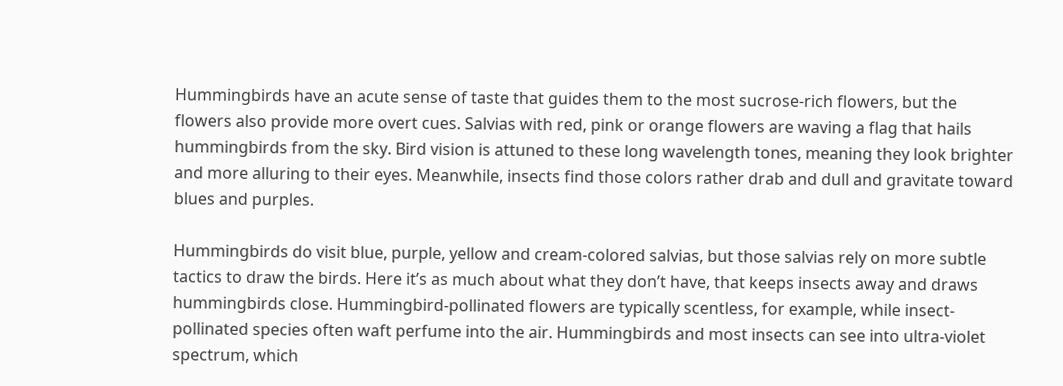Hummingbirds have an acute sense of taste that guides them to the most sucrose-rich flowers, but the flowers also provide more overt cues. Salvias with red, pink or orange flowers are waving a flag that hails hummingbirds from the sky. Bird vision is attuned to these long wavelength tones, meaning they look brighter and more alluring to their eyes. Meanwhile, insects find those colors rather drab and dull and gravitate toward blues and purples.

Hummingbirds do visit blue, purple, yellow and cream-colored salvias, but those salvias rely on more subtle tactics to draw the birds. Here it’s as much about what they don’t have, that keeps insects away and draws hummingbirds close. Hummingbird-pollinated flowers are typically scentless, for example, while insect-pollinated species often waft perfume into the air. Hummingbirds and most insects can see into ultra-violet spectrum, which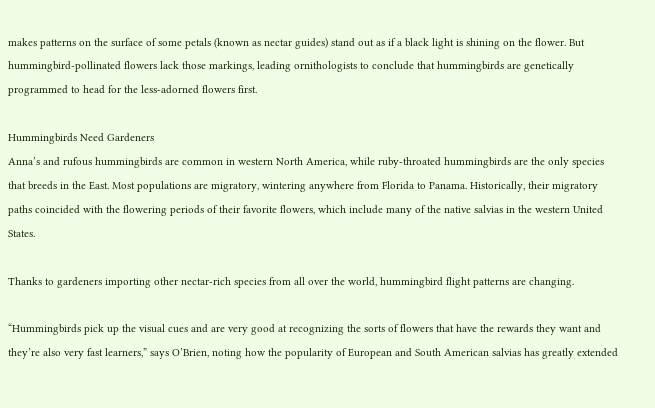makes patterns on the surface of some petals (known as nectar guides) stand out as if a black light is shining on the flower. But hummingbird-pollinated flowers lack those markings, leading ornithologists to conclude that hummingbirds are genetically programmed to head for the less-adorned flowers first.

Hummingbirds Need Gardeners
Anna’s and rufous hummingbirds are common in western North America, while ruby-throated hummingbirds are the only species that breeds in the East. Most populations are migratory, wintering anywhere from Florida to Panama. Historically, their migratory paths coincided with the flowering periods of their favorite flowers, which include many of the native salvias in the western United States.

Thanks to gardeners importing other nectar-rich species from all over the world, hummingbird flight patterns are changing.

“Hummingbirds pick up the visual cues and are very good at recognizing the sorts of flowers that have the rewards they want and they’re also very fast learners,” says O’Brien, noting how the popularity of European and South American salvias has greatly extended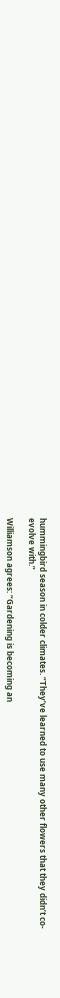hummingbird season in colder climates. “They’ve learned to use many other flowers that they didn’t co-evolve with.”

Williamson agrees: “Gardening is becoming an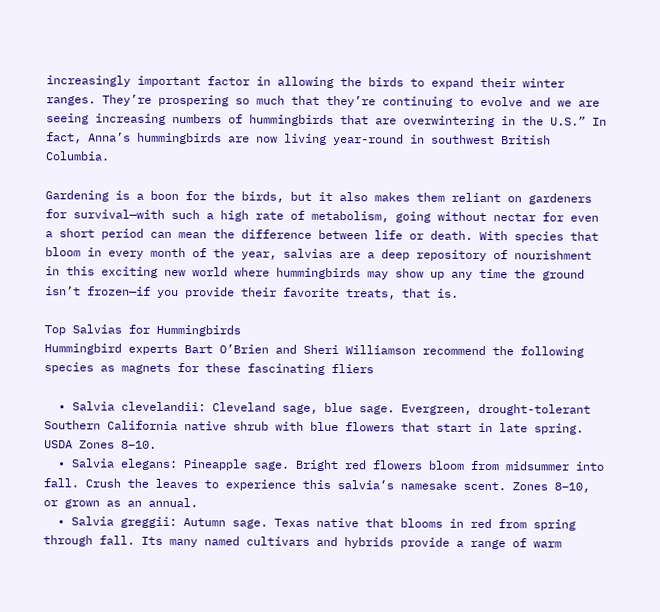increasingly important factor in allowing the birds to expand their winter ranges. They’re prospering so much that they’re continuing to evolve and we are seeing increasing numbers of hummingbirds that are overwintering in the U.S.” In fact, Anna’s hummingbirds are now living year-round in southwest British Columbia.

Gardening is a boon for the birds, but it also makes them reliant on gardeners for survival—with such a high rate of metabolism, going without nectar for even a short period can mean the difference between life or death. With species that bloom in every month of the year, salvias are a deep repository of nourishment in this exciting new world where hummingbirds may show up any time the ground isn’t frozen—if you provide their favorite treats, that is.

Top Salvias for Hummingbirds
Hummingbird experts Bart O’Brien and Sheri Williamson recommend the following species as magnets for these fascinating fliers

  • Salvia clevelandii: Cleveland sage, blue sage. Evergreen, drought-tolerant Southern California native shrub with blue flowers that start in late spring. USDA Zones 8–10.
  • Salvia elegans: Pineapple sage. Bright red flowers bloom from midsummer into fall. Crush the leaves to experience this salvia’s namesake scent. Zones 8–10, or grown as an annual.
  • Salvia greggii: Autumn sage. Texas native that blooms in red from spring through fall. Its many named cultivars and hybrids provide a range of warm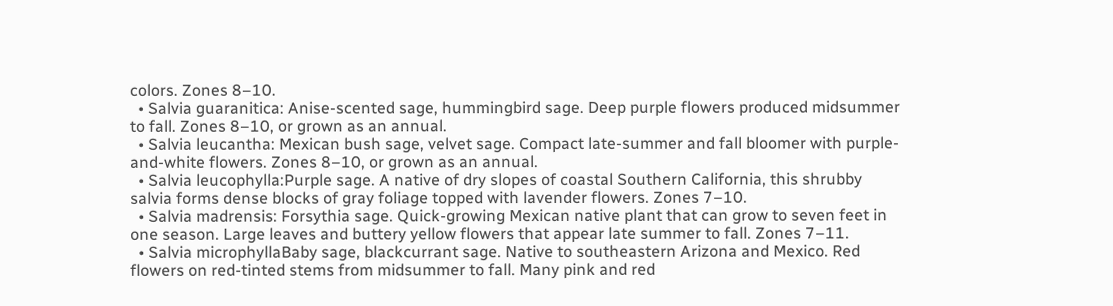colors. Zones 8–10.
  • Salvia guaranitica: Anise-scented sage, hummingbird sage. Deep purple flowers produced midsummer to fall. Zones 8–10, or grown as an annual.
  • Salvia leucantha: Mexican bush sage, velvet sage. Compact late-summer and fall bloomer with purple-and-white flowers. Zones 8–10, or grown as an annual.
  • Salvia leucophylla:Purple sage. A native of dry slopes of coastal Southern California, this shrubby salvia forms dense blocks of gray foliage topped with lavender flowers. Zones 7–10.
  • Salvia madrensis: Forsythia sage. Quick-growing Mexican native plant that can grow to seven feet in one season. Large leaves and buttery yellow flowers that appear late summer to fall. Zones 7–11.
  • Salvia microphyllaBaby sage, blackcurrant sage. Native to southeastern Arizona and Mexico. Red flowers on red-tinted stems from midsummer to fall. Many pink and red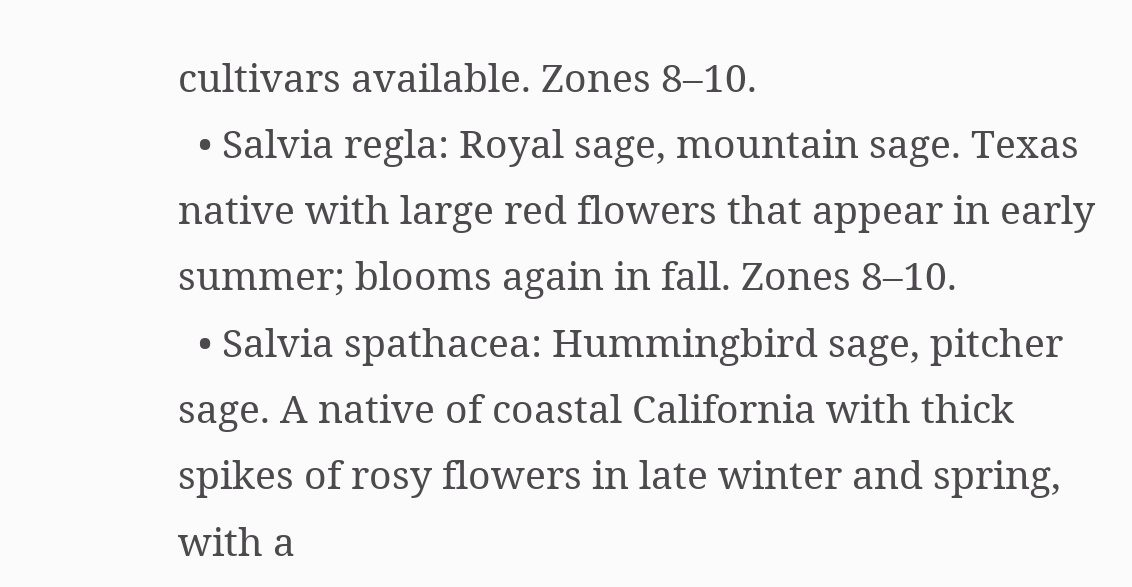cultivars available. Zones 8–10.
  • Salvia regla: Royal sage, mountain sage. Texas native with large red flowers that appear in early summer; blooms again in fall. Zones 8–10.
  • Salvia spathacea: Hummingbird sage, pitcher sage. A native of coastal California with thick spikes of rosy flowers in late winter and spring, with a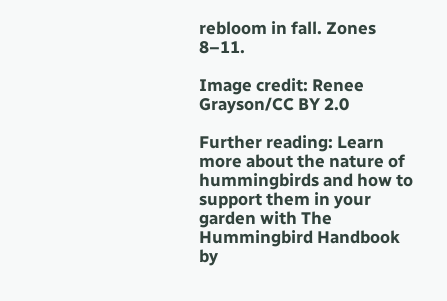rebloom in fall. Zones 8–11.

Image credit: Renee Grayson/CC BY 2.0

Further reading: Learn more about the nature of hummingbirds and how to support them in your garden with The Hummingbird Handbook by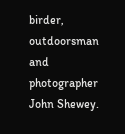birder, outdoorsman and photographer John Shewey.